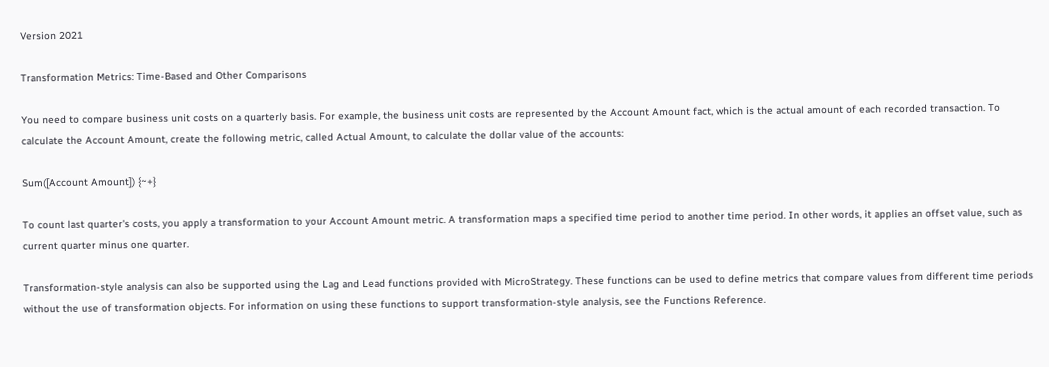Version 2021

Transformation Metrics: Time-Based and Other Comparisons

You need to compare business unit costs on a quarterly basis. For example, the business unit costs are represented by the Account Amount fact, which is the actual amount of each recorded transaction. To calculate the Account Amount, create the following metric, called Actual Amount, to calculate the dollar value of the accounts:

Sum([Account Amount]) {~+}

To count last quarter's costs, you apply a transformation to your Account Amount metric. A transformation maps a specified time period to another time period. In other words, it applies an offset value, such as current quarter minus one quarter.

Transformation-style analysis can also be supported using the Lag and Lead functions provided with MicroStrategy. These functions can be used to define metrics that compare values from different time periods without the use of transformation objects. For information on using these functions to support transformation-style analysis, see the Functions Reference.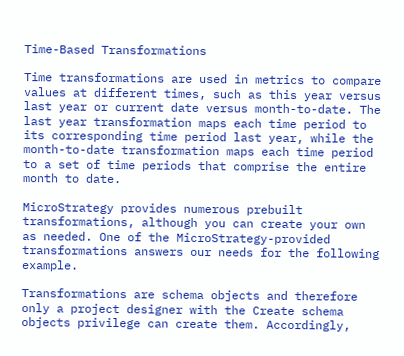Time-Based Transformations

Time transformations are used in metrics to compare values at different times, such as this year versus last year or current date versus month-to-date. The last year transformation maps each time period to its corresponding time period last year, while the month-to-date transformation maps each time period to a set of time periods that comprise the entire month to date.

MicroStrategy provides numerous prebuilt transformations, although you can create your own as needed. One of the MicroStrategy-provided transformations answers our needs for the following example.

Transformations are schema objects and therefore only a project designer with the Create schema objects privilege can create them. Accordingly,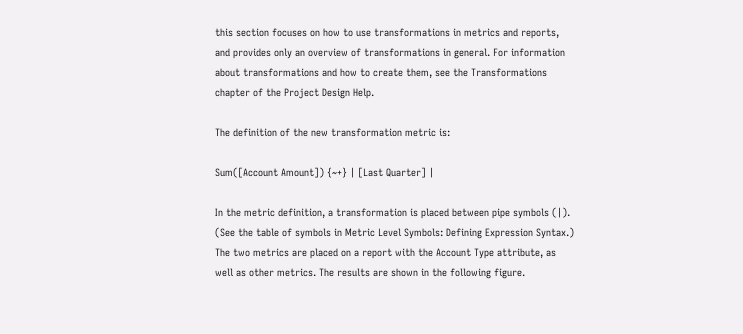this section focuses on how to use transformations in metrics and reports, and provides only an overview of transformations in general. For information about transformations and how to create them, see the Transformations chapter of the Project Design Help.

The definition of the new transformation metric is:

Sum([Account Amount]) {~+} | [Last Quarter] |

In the metric definition, a transformation is placed between pipe symbols (|). (See the table of symbols in Metric Level Symbols: Defining Expression Syntax.) The two metrics are placed on a report with the Account Type attribute, as well as other metrics. The results are shown in the following figure.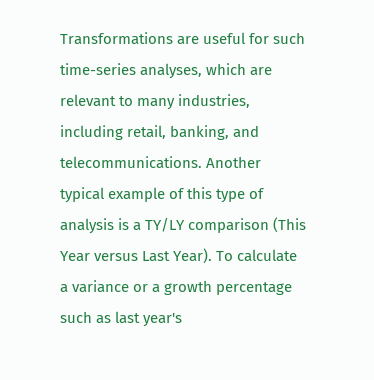Transformations are useful for such time-series analyses, which are relevant to many industries, including retail, banking, and telecommunications. Another typical example of this type of analysis is a TY/LY comparison (This Year versus Last Year). To calculate a variance or a growth percentage such as last year's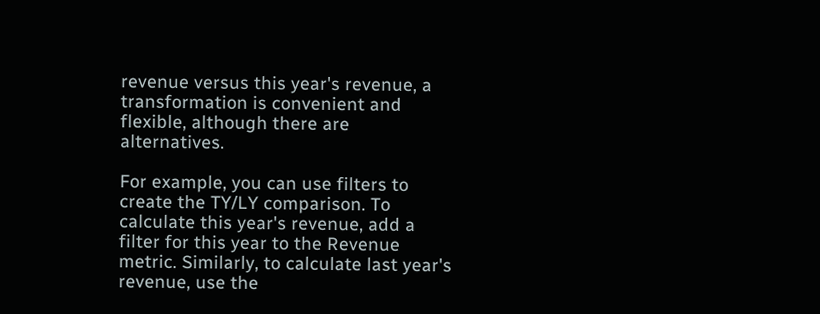revenue versus this year's revenue, a transformation is convenient and flexible, although there are alternatives.

For example, you can use filters to create the TY/LY comparison. To calculate this year's revenue, add a filter for this year to the Revenue metric. Similarly, to calculate last year's revenue, use the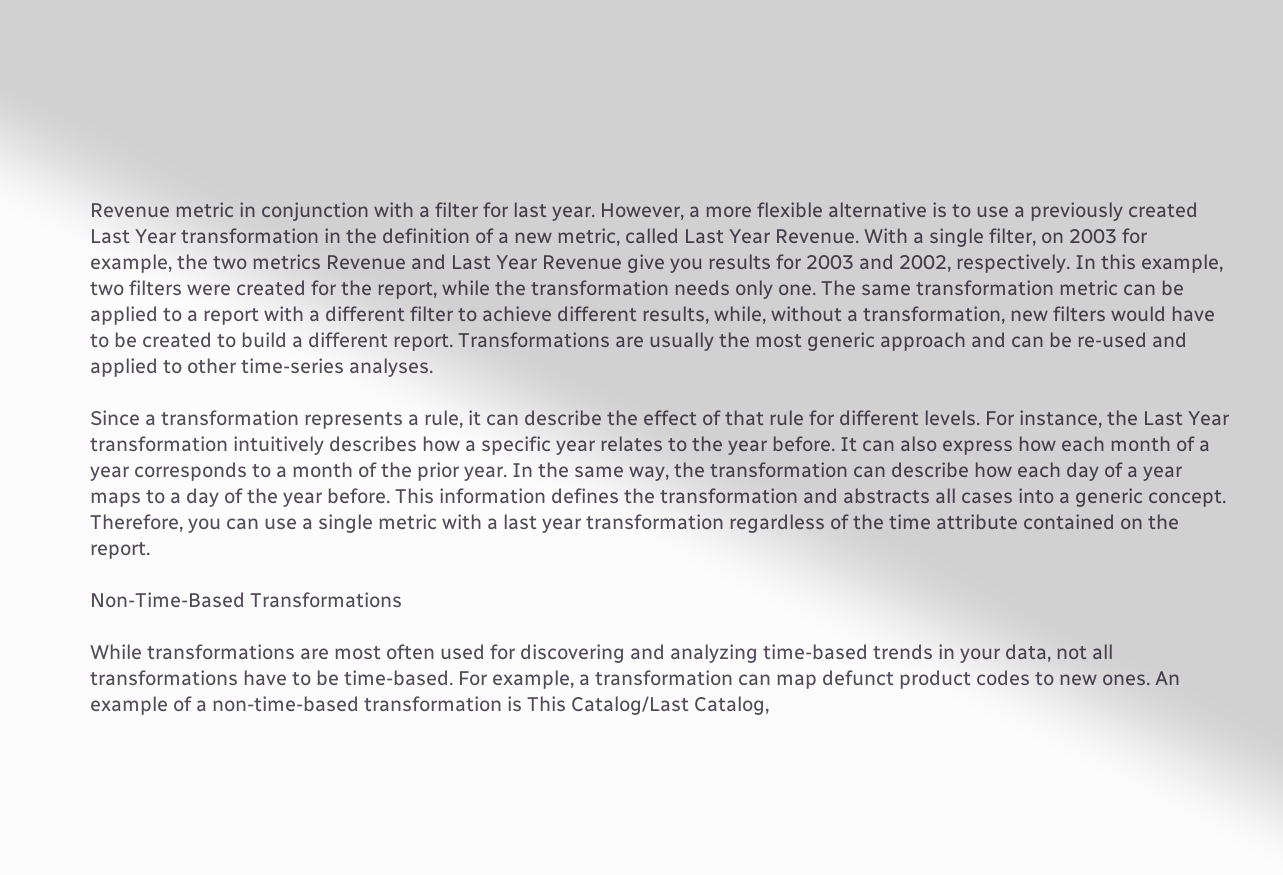Revenue metric in conjunction with a filter for last year. However, a more flexible alternative is to use a previously created Last Year transformation in the definition of a new metric, called Last Year Revenue. With a single filter, on 2003 for example, the two metrics Revenue and Last Year Revenue give you results for 2003 and 2002, respectively. In this example, two filters were created for the report, while the transformation needs only one. The same transformation metric can be applied to a report with a different filter to achieve different results, while, without a transformation, new filters would have to be created to build a different report. Transformations are usually the most generic approach and can be re-used and applied to other time-series analyses.

Since a transformation represents a rule, it can describe the effect of that rule for different levels. For instance, the Last Year transformation intuitively describes how a specific year relates to the year before. It can also express how each month of a year corresponds to a month of the prior year. In the same way, the transformation can describe how each day of a year maps to a day of the year before. This information defines the transformation and abstracts all cases into a generic concept. Therefore, you can use a single metric with a last year transformation regardless of the time attribute contained on the report.

Non-Time-Based Transformations

While transformations are most often used for discovering and analyzing time-based trends in your data, not all transformations have to be time-based. For example, a transformation can map defunct product codes to new ones. An example of a non-time-based transformation is This Catalog/Last Catalog,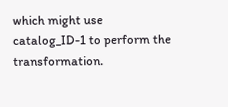which might use catalog_ID-1 to perform the transformation.